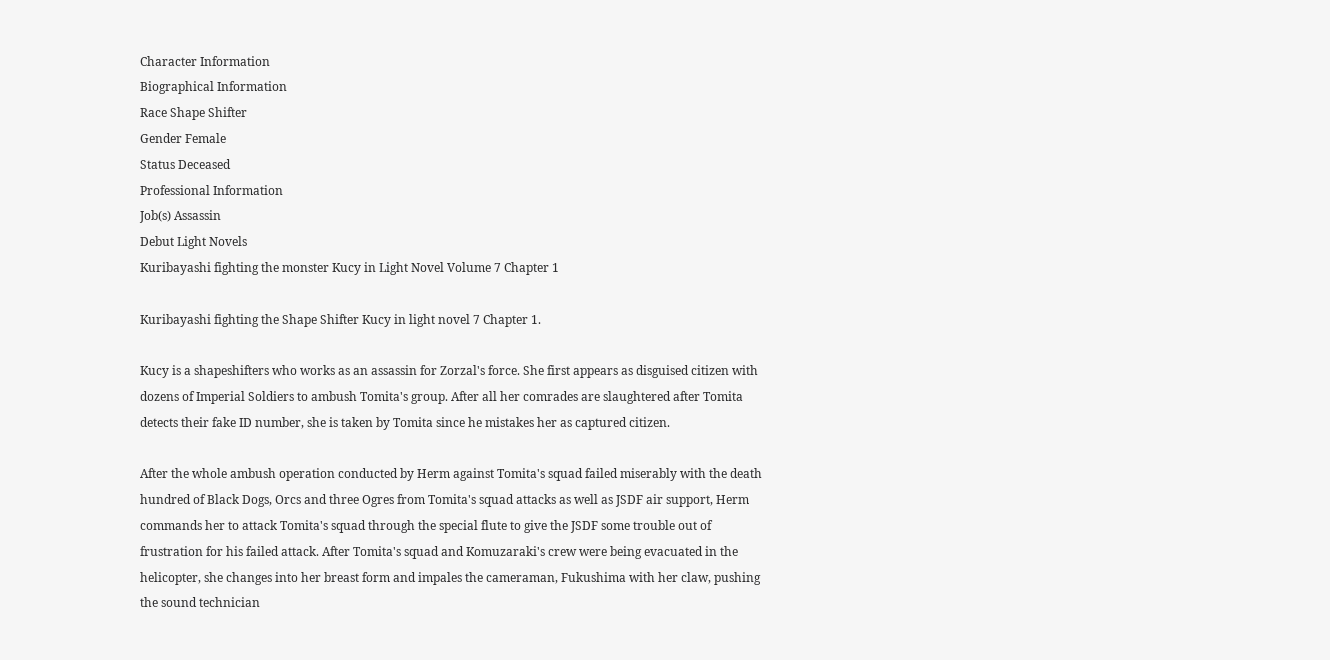Character Information
Biographical Information
Race Shape Shifter
Gender Female
Status Deceased
Professional Information
Job(s) Assassin
Debut Light Novels
Kuribayashi fighting the monster Kucy in Light Novel Volume 7 Chapter 1

Kuribayashi fighting the Shape Shifter Kucy in light novel 7 Chapter 1.

Kucy is a shapeshifters who works as an assassin for Zorzal's force. She first appears as disguised citizen with dozens of Imperial Soldiers to ambush Tomita's group. After all her comrades are slaughtered after Tomita detects their fake ID number, she is taken by Tomita since he mistakes her as captured citizen.

After the whole ambush operation conducted by Herm against Tomita's squad failed miserably with the death hundred of Black Dogs, Orcs and three Ogres from Tomita's squad attacks as well as JSDF air support, Herm commands her to attack Tomita's squad through the special flute to give the JSDF some trouble out of frustration for his failed attack. After Tomita's squad and Komuzaraki's crew were being evacuated in the helicopter, she changes into her breast form and impales the cameraman, Fukushima with her claw, pushing the sound technician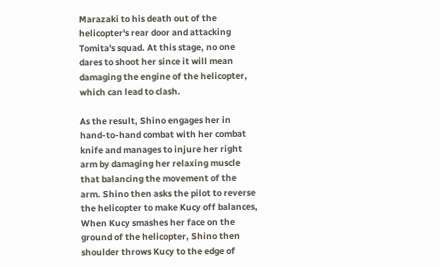Marazaki to his death out of the helicopter's rear door and attacking Tomita's squad. At this stage, no one dares to shoot her since it will mean damaging the engine of the helicopter, which can lead to clash.

As the result, Shino engages her in hand-to-hand combat with her combat knife and manages to injure her right arm by damaging her relaxing muscle that balancing the movement of the arm. Shino then asks the pilot to reverse the helicopter to make Kucy off balances, When Kucy smashes her face on the ground of the helicopter, Shino then shoulder throws Kucy to the edge of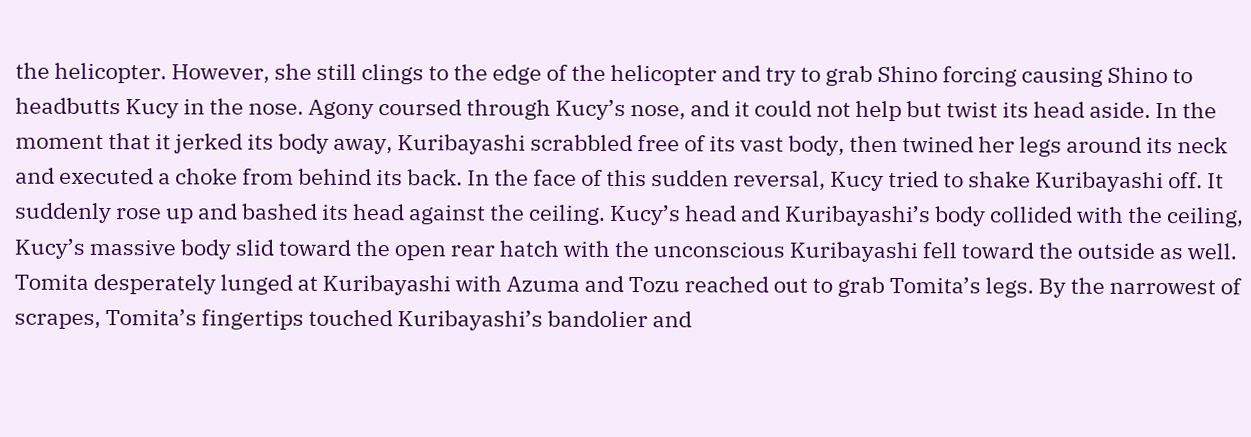the helicopter. However, she still clings to the edge of the helicopter and try to grab Shino forcing causing Shino to headbutts Kucy in the nose. Agony coursed through Kucy’s nose, and it could not help but twist its head aside. In the moment that it jerked its body away, Kuribayashi scrabbled free of its vast body, then twined her legs around its neck and executed a choke from behind its back. In the face of this sudden reversal, Kucy tried to shake Kuribayashi off. It suddenly rose up and bashed its head against the ceiling. Kucy’s head and Kuribayashi’s body collided with the ceiling, Kucy’s massive body slid toward the open rear hatch with the unconscious Kuribayashi fell toward the outside as well. Tomita desperately lunged at Kuribayashi with Azuma and Tozu reached out to grab Tomita’s legs. By the narrowest of scrapes, Tomita’s fingertips touched Kuribayashi’s bandolier and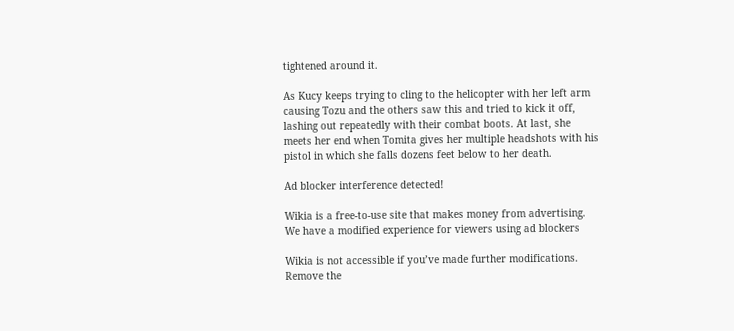tightened around it.

As Kucy keeps trying to cling to the helicopter with her left arm causing Tozu and the others saw this and tried to kick it off, lashing out repeatedly with their combat boots. At last, she meets her end when Tomita gives her multiple headshots with his pistol in which she falls dozens feet below to her death.

Ad blocker interference detected!

Wikia is a free-to-use site that makes money from advertising. We have a modified experience for viewers using ad blockers

Wikia is not accessible if you’ve made further modifications. Remove the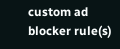custom ad blocker rule(s)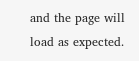and the page will load as expected.